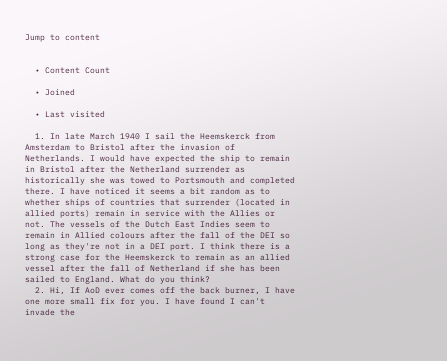Jump to content


  • Content Count

  • Joined

  • Last visited

  1. In late March 1940 I sail the Heemskerck from Amsterdam to Bristol after the invasion of Netherlands. I would have expected the ship to remain in Bristol after the Netherland surrender as historically she was towed to Portsmouth and completed there. I have noticed it seems a bit random as to whether ships of countries that surrender (located in allied ports) remain in service with the Allies or not. The vessels of the Dutch East Indies seem to remain in Allied colours after the fall of the DEI so long as they're not in a DEI port. I think there is a strong case for the Heemskerck to remain as an allied vessel after the fall of Netherland if she has been sailed to England. What do you think?
  2. Hi, If AoD ever comes off the back burner, I have one more small fix for you. I have found I can't invade the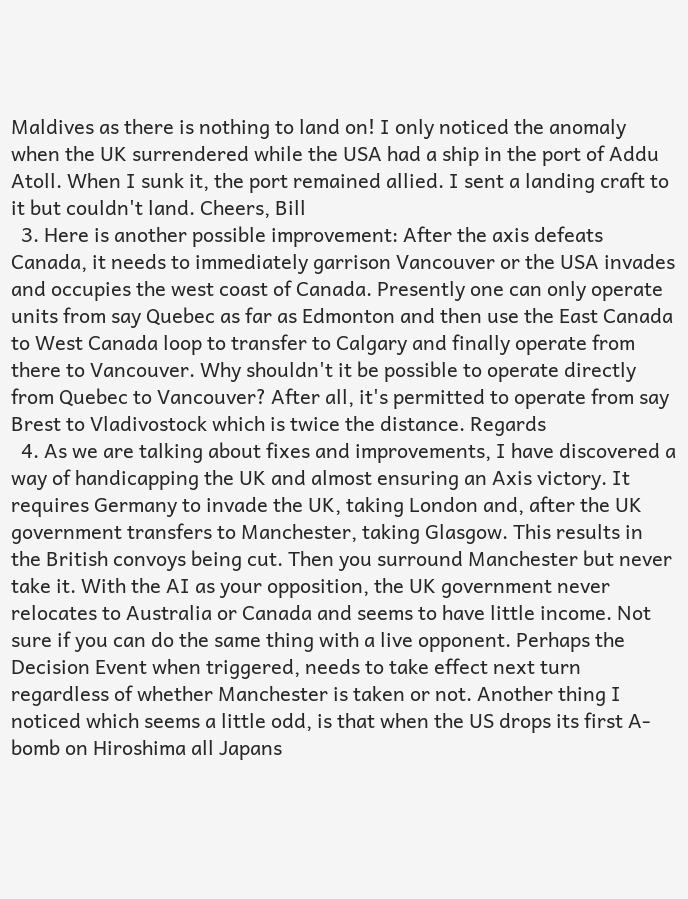Maldives as there is nothing to land on! I only noticed the anomaly when the UK surrendered while the USA had a ship in the port of Addu Atoll. When I sunk it, the port remained allied. I sent a landing craft to it but couldn't land. Cheers, Bill
  3. Here is another possible improvement: After the axis defeats Canada, it needs to immediately garrison Vancouver or the USA invades and occupies the west coast of Canada. Presently one can only operate units from say Quebec as far as Edmonton and then use the East Canada to West Canada loop to transfer to Calgary and finally operate from there to Vancouver. Why shouldn't it be possible to operate directly from Quebec to Vancouver? After all, it's permitted to operate from say Brest to Vladivostock which is twice the distance. Regards
  4. As we are talking about fixes and improvements, I have discovered a way of handicapping the UK and almost ensuring an Axis victory. It requires Germany to invade the UK, taking London and, after the UK government transfers to Manchester, taking Glasgow. This results in the British convoys being cut. Then you surround Manchester but never take it. With the AI as your opposition, the UK government never relocates to Australia or Canada and seems to have little income. Not sure if you can do the same thing with a live opponent. Perhaps the Decision Event when triggered, needs to take effect next turn regardless of whether Manchester is taken or not. Another thing I noticed which seems a little odd, is that when the US drops its first A-bomb on Hiroshima all Japans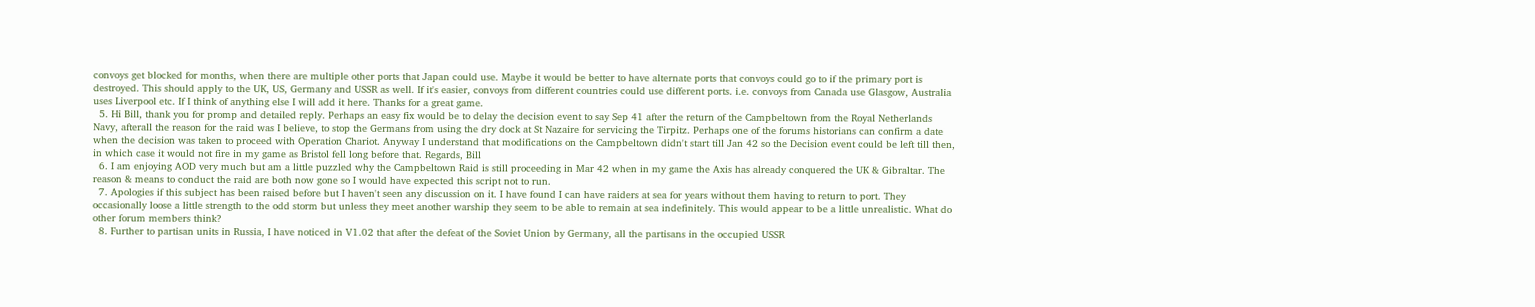convoys get blocked for months, when there are multiple other ports that Japan could use. Maybe it would be better to have alternate ports that convoys could go to if the primary port is destroyed. This should apply to the UK, US, Germany and USSR as well. If it's easier, convoys from different countries could use different ports. i.e. convoys from Canada use Glasgow, Australia uses Liverpool etc. If I think of anything else I will add it here. Thanks for a great game.
  5. Hi Bill, thank you for promp and detailed reply. Perhaps an easy fix would be to delay the decision event to say Sep 41 after the return of the Campbeltown from the Royal Netherlands Navy, afterall the reason for the raid was I believe, to stop the Germans from using the dry dock at St Nazaire for servicing the Tirpitz. Perhaps one of the forums historians can confirm a date when the decision was taken to proceed with Operation Chariot. Anyway I understand that modifications on the Campbeltown didn't start till Jan 42 so the Decision event could be left till then, in which case it would not fire in my game as Bristol fell long before that. Regards, Bill
  6. I am enjoying AOD very much but am a little puzzled why the Campbeltown Raid is still proceeding in Mar 42 when in my game the Axis has already conquered the UK & Gibraltar. The reason & means to conduct the raid are both now gone so I would have expected this script not to run.
  7. Apologies if this subject has been raised before but I haven't seen any discussion on it. I have found I can have raiders at sea for years without them having to return to port. They occasionally loose a little strength to the odd storm but unless they meet another warship they seem to be able to remain at sea indefinitely. This would appear to be a little unrealistic. What do other forum members think?
  8. Further to partisan units in Russia, I have noticed in V1.02 that after the defeat of the Soviet Union by Germany, all the partisans in the occupied USSR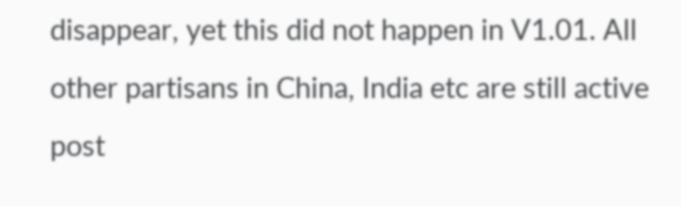disappear, yet this did not happen in V1.01. All other partisans in China, India etc are still active post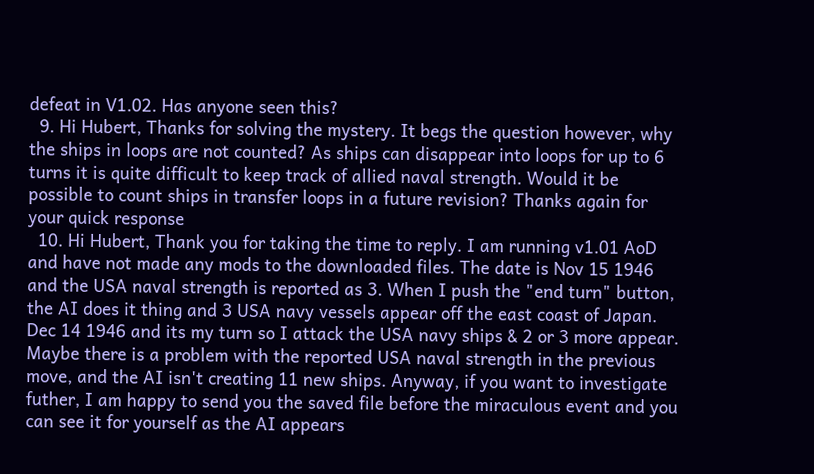defeat in V1.02. Has anyone seen this?
  9. Hi Hubert, Thanks for solving the mystery. It begs the question however, why the ships in loops are not counted? As ships can disappear into loops for up to 6 turns it is quite difficult to keep track of allied naval strength. Would it be possible to count ships in transfer loops in a future revision? Thanks again for your quick response
  10. Hi Hubert, Thank you for taking the time to reply. I am running v1.01 AoD and have not made any mods to the downloaded files. The date is Nov 15 1946 and the USA naval strength is reported as 3. When I push the "end turn" button, the AI does it thing and 3 USA navy vessels appear off the east coast of Japan. Dec 14 1946 and its my turn so I attack the USA navy ships & 2 or 3 more appear. Maybe there is a problem with the reported USA naval strength in the previous move, and the AI isn't creating 11 new ships. Anyway, if you want to investigate futher, I am happy to send you the saved file before the miraculous event and you can see it for yourself as the AI appears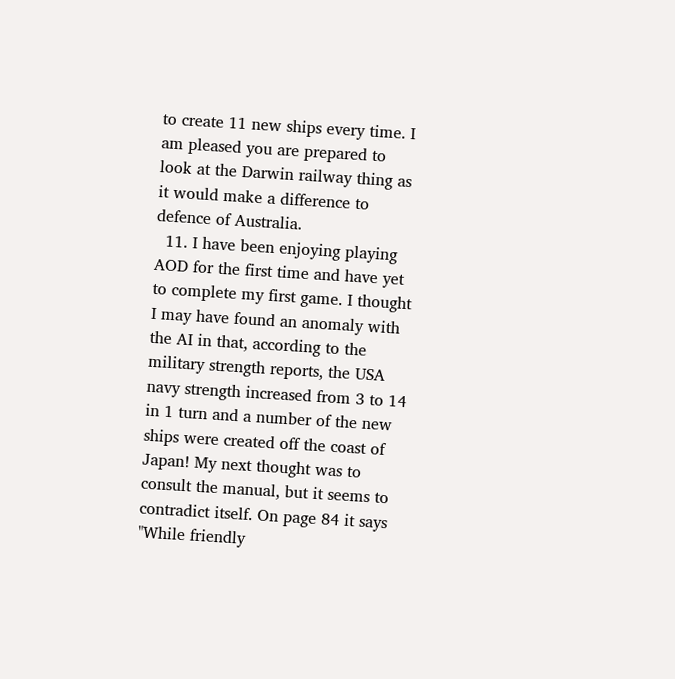to create 11 new ships every time. I am pleased you are prepared to look at the Darwin railway thing as it would make a difference to defence of Australia.
  11. I have been enjoying playing AOD for the first time and have yet to complete my first game. I thought I may have found an anomaly with the AI in that, according to the military strength reports, the USA navy strength increased from 3 to 14 in 1 turn and a number of the new ships were created off the coast of Japan! My next thought was to consult the manual, but it seems to contradict itself. On page 84 it says "While friendly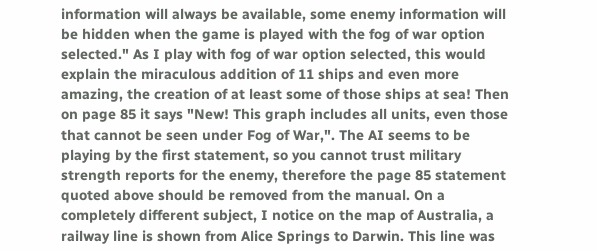information will always be available, some enemy information will be hidden when the game is played with the fog of war option selected." As I play with fog of war option selected, this would explain the miraculous addition of 11 ships and even more amazing, the creation of at least some of those ships at sea! Then on page 85 it says "New! This graph includes all units, even those that cannot be seen under Fog of War,". The AI seems to be playing by the first statement, so you cannot trust military strength reports for the enemy, therefore the page 85 statement quoted above should be removed from the manual. On a completely different subject, I notice on the map of Australia, a railway line is shown from Alice Springs to Darwin. This line was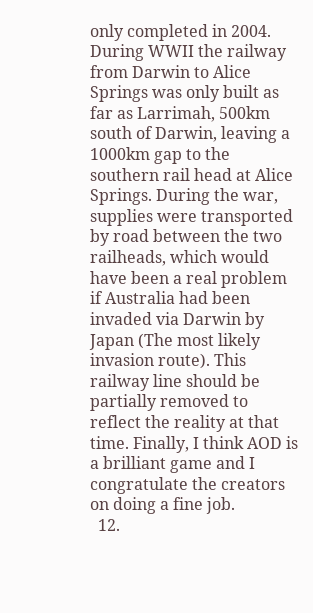only completed in 2004. During WWII the railway from Darwin to Alice Springs was only built as far as Larrimah, 500km south of Darwin, leaving a 1000km gap to the southern rail head at Alice Springs. During the war, supplies were transported by road between the two railheads, which would have been a real problem if Australia had been invaded via Darwin by Japan (The most likely invasion route). This railway line should be partially removed to reflect the reality at that time. Finally, I think AOD is a brilliant game and I congratulate the creators on doing a fine job.
  12.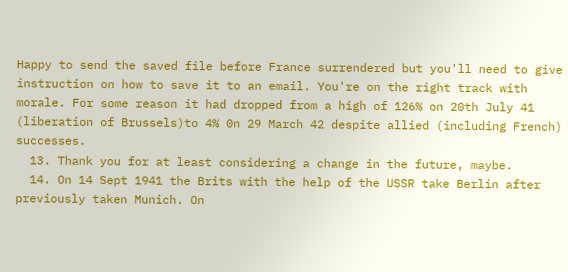Happy to send the saved file before France surrendered but you'll need to give instruction on how to save it to an email. You're on the right track with morale. For some reason it had dropped from a high of 126% on 20th July 41 (liberation of Brussels)to 4% 0n 29 March 42 despite allied (including French) successes.
  13. Thank you for at least considering a change in the future, maybe.
  14. On 14 Sept 1941 the Brits with the help of the USSR take Berlin after previously taken Munich. On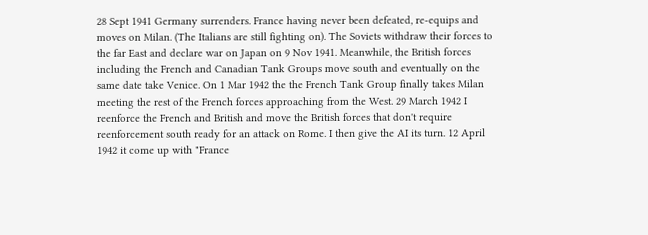28 Sept 1941 Germany surrenders. France having never been defeated, re-equips and moves on Milan. (The Italians are still fighting on). The Soviets withdraw their forces to the far East and declare war on Japan on 9 Nov 1941. Meanwhile, the British forces including the French and Canadian Tank Groups move south and eventually on the same date take Venice. On 1 Mar 1942 the the French Tank Group finally takes Milan meeting the rest of the French forces approaching from the West. 29 March 1942 I reenforce the French and British and move the British forces that don't require reenforcement south ready for an attack on Rome. I then give the AI its turn. 12 April 1942 it come up with "France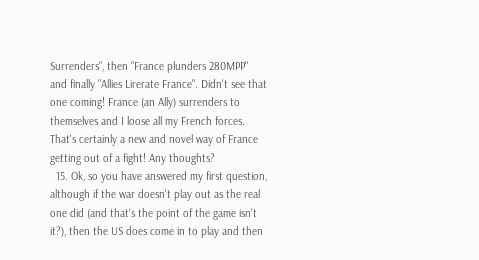Surrenders", then "France plunders 280MPP" and finally "Allies Lirerate France". Didn't see that one coming! France (an Ally) surrenders to themselves and I loose all my French forces. That's certainly a new and novel way of France getting out of a fight! Any thoughts?
  15. Ok, so you have answered my first question, although if the war doesn't play out as the real one did (and that's the point of the game isn't it?), then the US does come in to play and then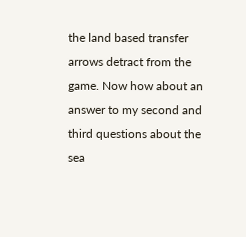the land based transfer arrows detract from the game. Now how about an answer to my second and third questions about the sea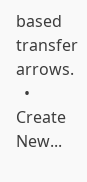based transfer arrows.
  • Create New...